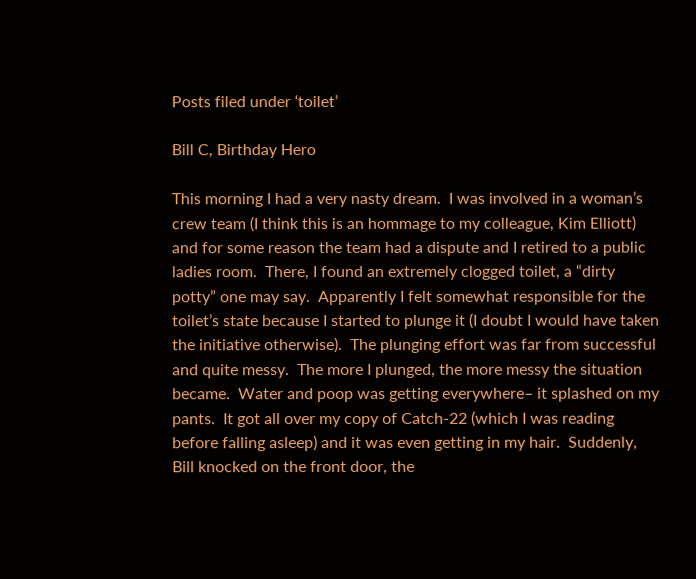Posts filed under ‘toilet’

Bill C, Birthday Hero

This morning I had a very nasty dream.  I was involved in a woman’s crew team (I think this is an hommage to my colleague, Kim Elliott) and for some reason the team had a dispute and I retired to a public ladies room.  There, I found an extremely clogged toilet, a “dirty potty” one may say.  Apparently I felt somewhat responsible for the toilet’s state because I started to plunge it (I doubt I would have taken the initiative otherwise).  The plunging effort was far from successful and quite messy.  The more I plunged, the more messy the situation became.  Water and poop was getting everywhere– it splashed on my pants.  It got all over my copy of Catch-22 (which I was reading before falling asleep) and it was even getting in my hair.  Suddenly, Bill knocked on the front door, the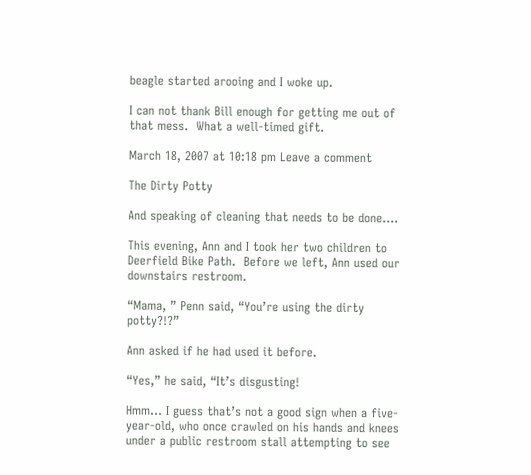beagle started arooing and I woke up.

I can not thank Bill enough for getting me out of that mess.  What a well-timed gift.

March 18, 2007 at 10:18 pm Leave a comment

The Dirty Potty

And speaking of cleaning that needs to be done….

This evening, Ann and I took her two children to Deerfield Bike Path.  Before we left, Ann used our downstairs restroom.

“Mama, ” Penn said, “You’re using the dirty potty?!?”

Ann asked if he had used it before.

“Yes,” he said, “It’s disgusting!

Hmm… I guess that’s not a good sign when a five-year-old, who once crawled on his hands and knees under a public restroom stall attempting to see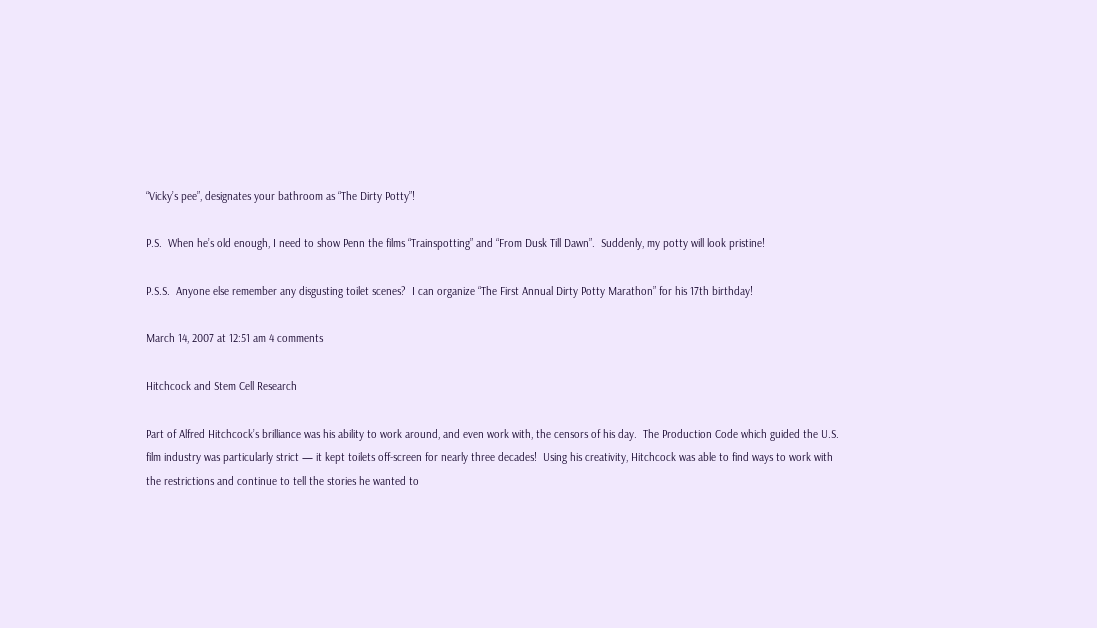“Vicky’s pee”, designates your bathroom as “The Dirty Potty”!

P.S.  When he’s old enough, I need to show Penn the films “Trainspotting” and “From Dusk Till Dawn”.  Suddenly, my potty will look pristine!

P.S.S.  Anyone else remember any disgusting toilet scenes?  I can organize “The First Annual Dirty Potty Marathon” for his 17th birthday!

March 14, 2007 at 12:51 am 4 comments

Hitchcock and Stem Cell Research

Part of Alfred Hitchcock’s brilliance was his ability to work around, and even work with, the censors of his day.  The Production Code which guided the U.S. film industry was particularly strict — it kept toilets off-screen for nearly three decades!  Using his creativity, Hitchcock was able to find ways to work with the restrictions and continue to tell the stories he wanted to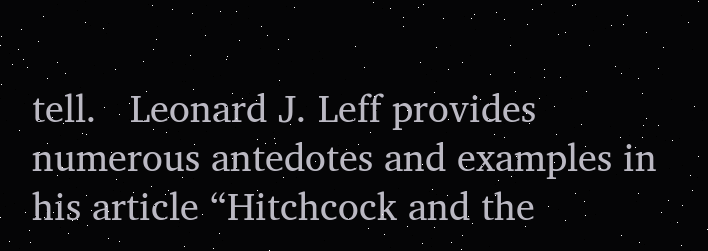tell.   Leonard J. Leff provides numerous antedotes and examples in his article “Hitchcock and the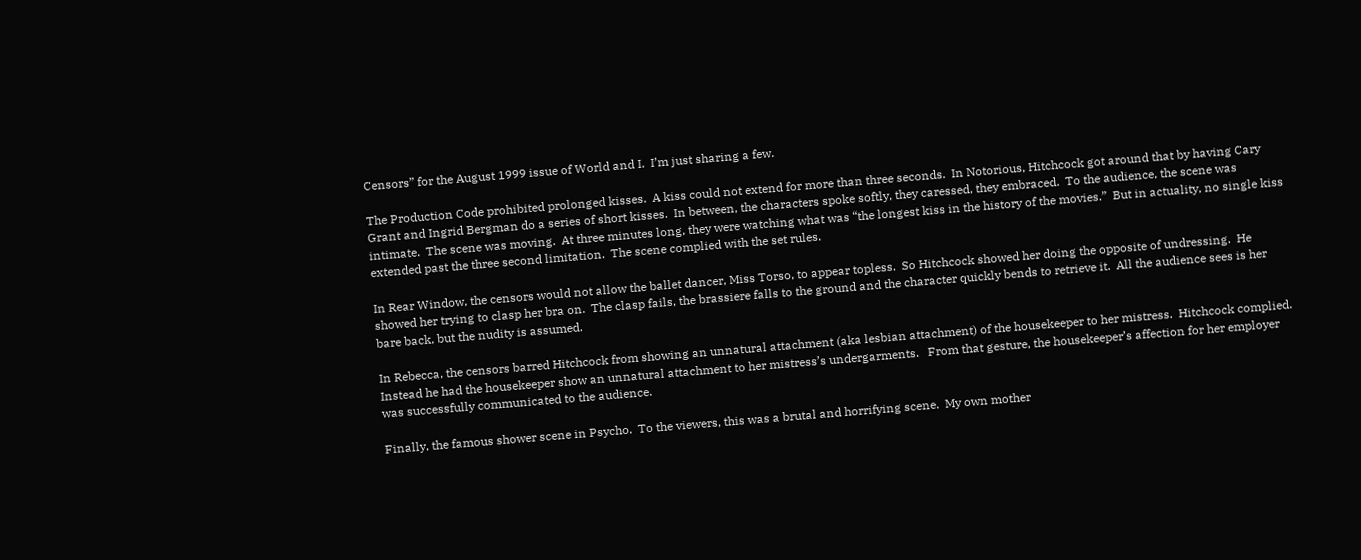Censors” for the August 1999 issue of World and I.  I’m just sharing a few.

The Production Code prohibited prolonged kisses.  A kiss could not extend for more than three seconds.  In Notorious, Hitchcock got around that by having Cary Grant and Ingrid Bergman do a series of short kisses.  In between, the characters spoke softly, they caressed, they embraced.  To the audience, the scene was intimate.  The scene was moving.  At three minutes long, they were watching what was “the longest kiss in the history of the movies.”  But in actuality, no single kiss extended past the three second limitation.  The scene complied with the set rules.

In Rear Window, the censors would not allow the ballet dancer, Miss Torso, to appear topless.  So Hitchcock showed her doing the opposite of undressing.  He showed her trying to clasp her bra on.  The clasp fails, the brassiere falls to the ground and the character quickly bends to retrieve it.  All the audience sees is her bare back, but the nudity is assumed.

In Rebecca, the censors barred Hitchcock from showing an unnatural attachment (aka lesbian attachment) of the housekeeper to her mistress.  Hitchcock complied.  Instead he had the housekeeper show an unnatural attachment to her mistress’s undergarments.   From that gesture, the housekeeper’s affection for her employer was successfully communicated to the audience.

Finally, the famous shower scene in Psycho.  To the viewers, this was a brutal and horrifying scene.  My own mother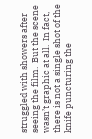struggled with showers after seeing the film.  But the scene wasn’t graphic at all.  In fact, there is not a single shot of the knife puncturing the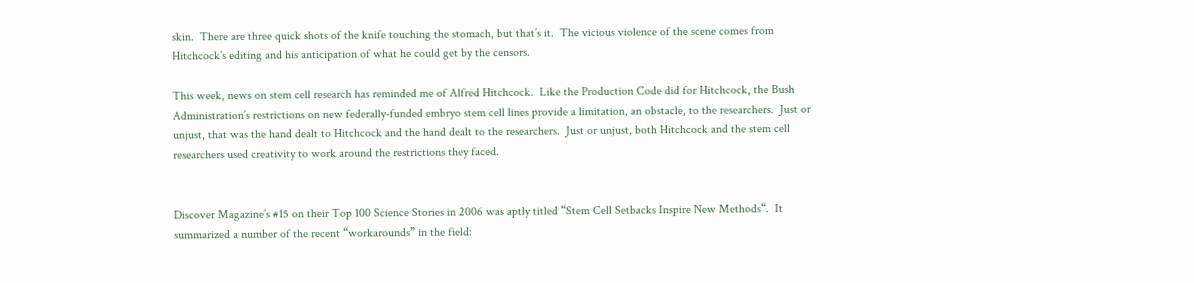skin.  There are three quick shots of the knife touching the stomach, but that’s it.  The vicious violence of the scene comes from Hitchcock’s editing and his anticipation of what he could get by the censors.

This week, news on stem cell research has reminded me of Alfred Hitchcock.  Like the Production Code did for Hitchcock, the Bush Administration’s restrictions on new federally-funded embryo stem cell lines provide a limitation, an obstacle, to the researchers.  Just or unjust, that was the hand dealt to Hitchcock and the hand dealt to the researchers.  Just or unjust, both Hitchcock and the stem cell researchers used creativity to work around the restrictions they faced.


Discover Magazine’s #15 on their Top 100 Science Stories in 2006 was aptly titled “Stem Cell Setbacks Inspire New Methods“.  It summarized a number of the recent “workarounds” in the field: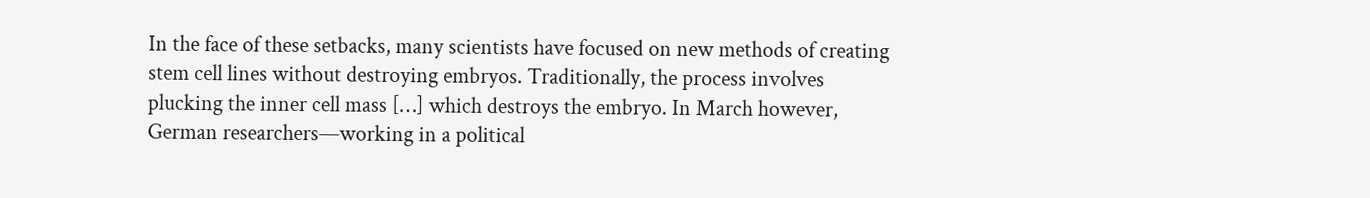In the face of these setbacks, many scientists have focused on new methods of creating stem cell lines without destroying embryos. Traditionally, the process involves plucking the inner cell mass […] which destroys the embryo. In March however, German researchers—working in a political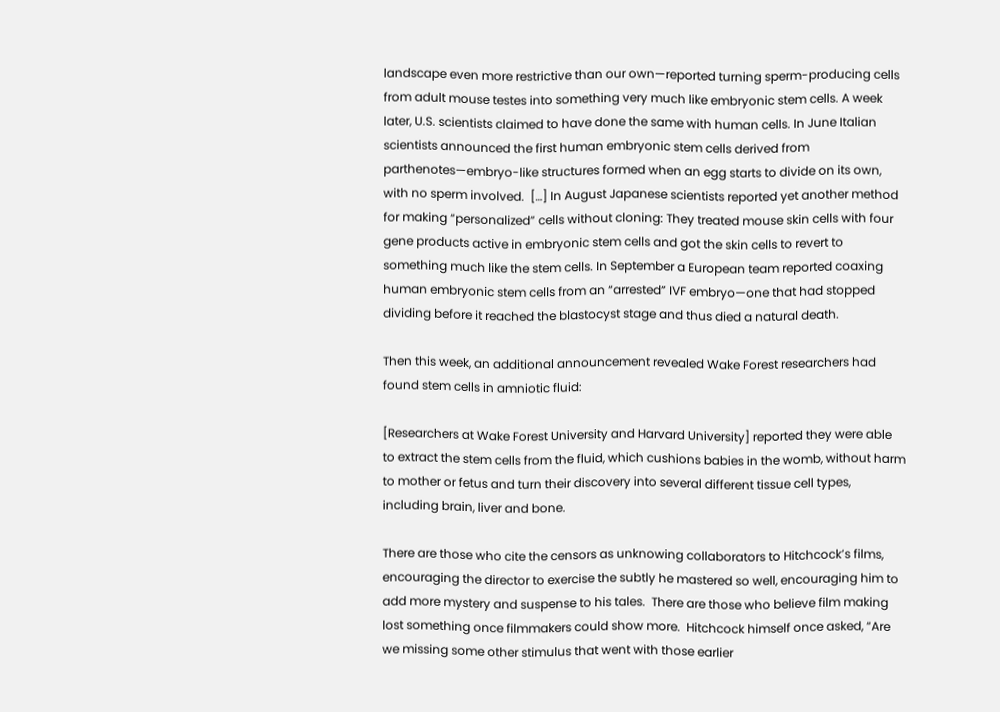landscape even more restrictive than our own—reported turning sperm-producing cells from adult mouse testes into something very much like embryonic stem cells. A week later, U.S. scientists claimed to have done the same with human cells. In June Italian scientists announced the first human embryonic stem cells derived from parthenotes—embryo-like structures formed when an egg starts to divide on its own, with no sperm involved.  […] In August Japanese scientists reported yet another method for making “personalized” cells without cloning: They treated mouse skin cells with four gene products active in embryonic stem cells and got the skin cells to revert to something much like the stem cells. In September a European team reported coaxing human embryonic stem cells from an “arrested” IVF embryo—one that had stopped dividing before it reached the blastocyst stage and thus died a natural death.

Then this week, an additional announcement revealed Wake Forest researchers had found stem cells in amniotic fluid:

[Researchers at Wake Forest University and Harvard University] reported they were able to extract the stem cells from the fluid, which cushions babies in the womb, without harm to mother or fetus and turn their discovery into several different tissue cell types, including brain, liver and bone.

There are those who cite the censors as unknowing collaborators to Hitchcock’s films, encouraging the director to exercise the subtly he mastered so well, encouraging him to add more mystery and suspense to his tales.  There are those who believe film making lost something once filmmakers could show more.  Hitchcock himself once asked, “Are we missing some other stimulus that went with those earlier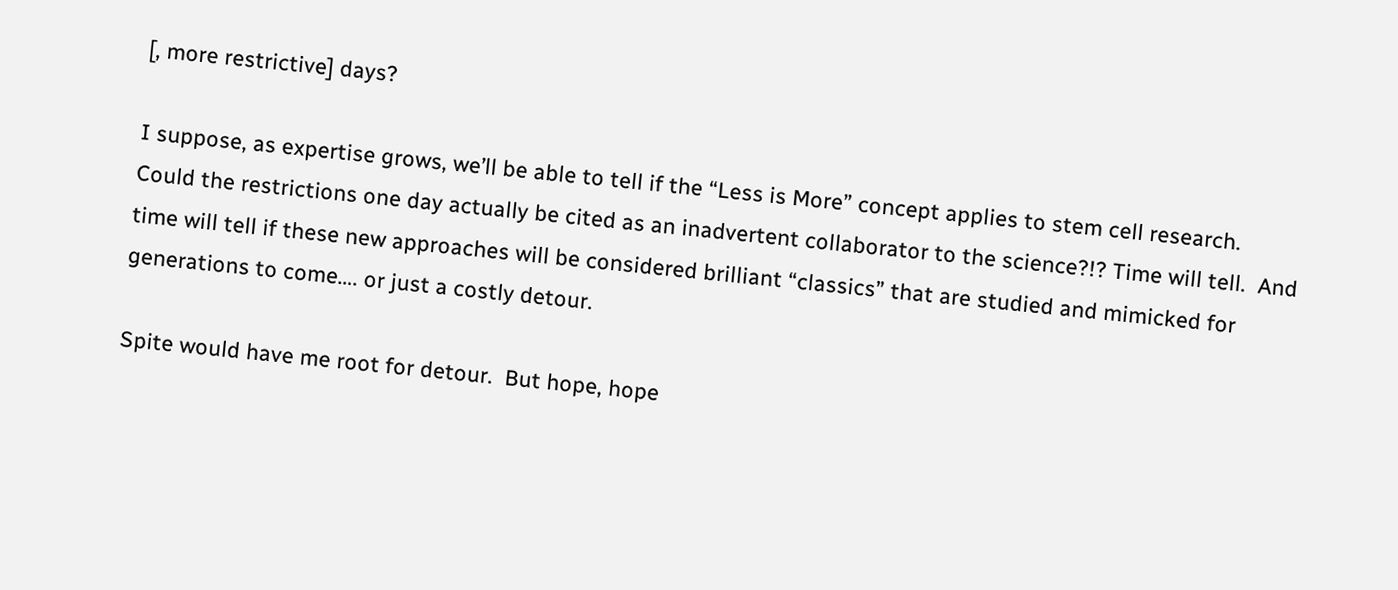[, more restrictive] days?

I suppose, as expertise grows, we’ll be able to tell if the “Less is More” concept applies to stem cell research.  Could the restrictions one day actually be cited as an inadvertent collaborator to the science?!? Time will tell.  And time will tell if these new approaches will be considered brilliant “classics” that are studied and mimicked for generations to come…. or just a costly detour.

Spite would have me root for detour.  But hope, hope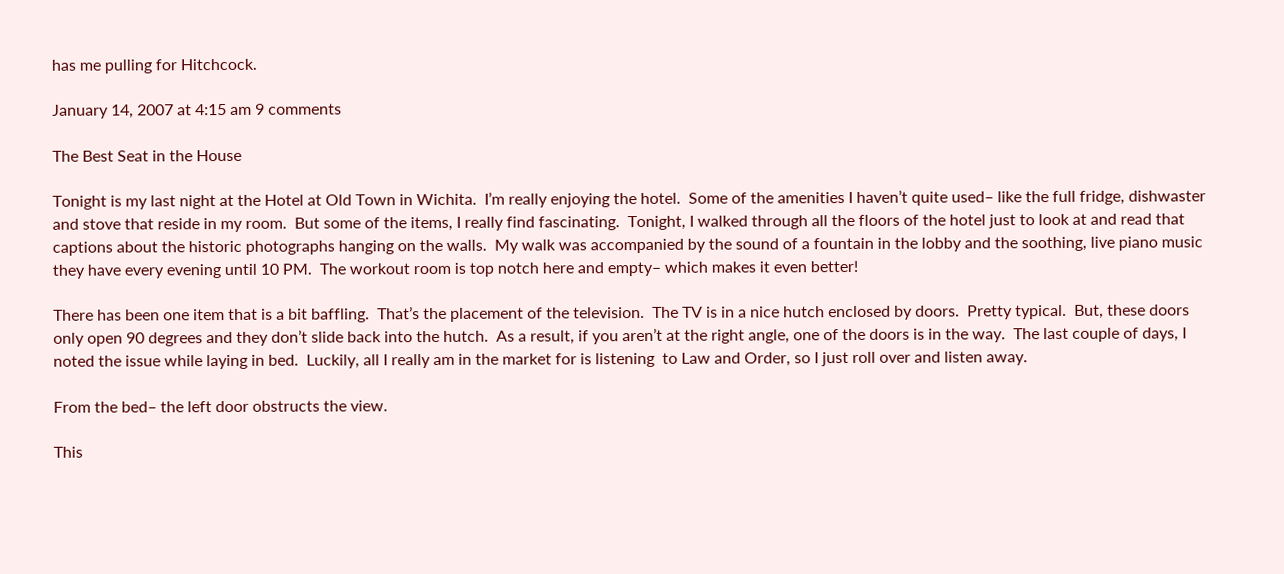has me pulling for Hitchcock.

January 14, 2007 at 4:15 am 9 comments

The Best Seat in the House

Tonight is my last night at the Hotel at Old Town in Wichita.  I’m really enjoying the hotel.  Some of the amenities I haven’t quite used– like the full fridge, dishwaster and stove that reside in my room.  But some of the items, I really find fascinating.  Tonight, I walked through all the floors of the hotel just to look at and read that captions about the historic photographs hanging on the walls.  My walk was accompanied by the sound of a fountain in the lobby and the soothing, live piano music they have every evening until 10 PM.  The workout room is top notch here and empty– which makes it even better!

There has been one item that is a bit baffling.  That’s the placement of the television.  The TV is in a nice hutch enclosed by doors.  Pretty typical.  But, these doors only open 90 degrees and they don’t slide back into the hutch.  As a result, if you aren’t at the right angle, one of the doors is in the way.  The last couple of days, I noted the issue while laying in bed.  Luckily, all I really am in the market for is listening  to Law and Order, so I just roll over and listen away.

From the bed– the left door obstructs the view.

This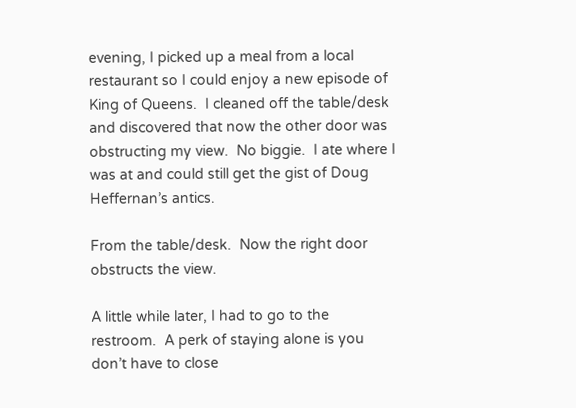evening, I picked up a meal from a local restaurant so I could enjoy a new episode of King of Queens.  I cleaned off the table/desk and discovered that now the other door was obstructing my view.  No biggie.  I ate where I was at and could still get the gist of Doug Heffernan’s antics.

From the table/desk.  Now the right door obstructs the view.

A little while later, I had to go to the restroom.  A perk of staying alone is you don’t have to close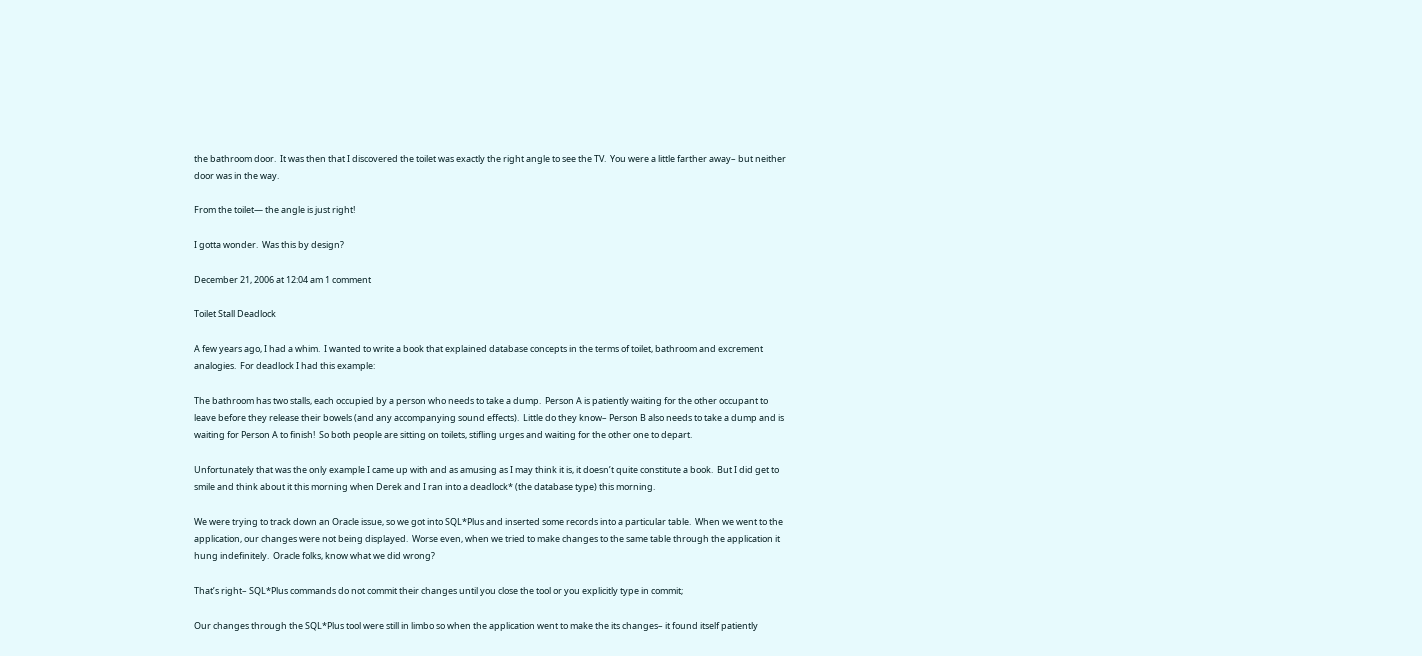the bathroom door.  It was then that I discovered the toilet was exactly the right angle to see the TV.  You were a little farther away– but neither door was in the way.

From the toilet— the angle is just right!

I gotta wonder.  Was this by design?

December 21, 2006 at 12:04 am 1 comment

Toilet Stall Deadlock

A few years ago, I had a whim.  I wanted to write a book that explained database concepts in the terms of toilet, bathroom and excrement analogies.  For deadlock I had this example:

The bathroom has two stalls, each occupied by a person who needs to take a dump.  Person A is patiently waiting for the other occupant to leave before they release their bowels (and any accompanying sound effects).  Little do they know– Person B also needs to take a dump and is waiting for Person A to finish!  So both people are sitting on toilets, stifling urges and waiting for the other one to depart.

Unfortunately that was the only example I came up with and as amusing as I may think it is, it doesn’t quite constitute a book.  But I did get to smile and think about it this morning when Derek and I ran into a deadlock* (the database type) this morning.

We were trying to track down an Oracle issue, so we got into SQL*Plus and inserted some records into a particular table.  When we went to the application, our changes were not being displayed.  Worse even, when we tried to make changes to the same table through the application it hung indefinitely.  Oracle folks, know what we did wrong?

That’s right– SQL*Plus commands do not commit their changes until you close the tool or you explicitly type in commit;

Our changes through the SQL*Plus tool were still in limbo so when the application went to make the its changes– it found itself patiently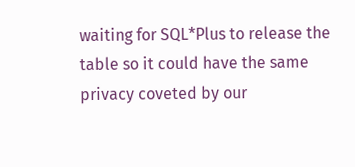waiting for SQL*Plus to release the table so it could have the same privacy coveted by our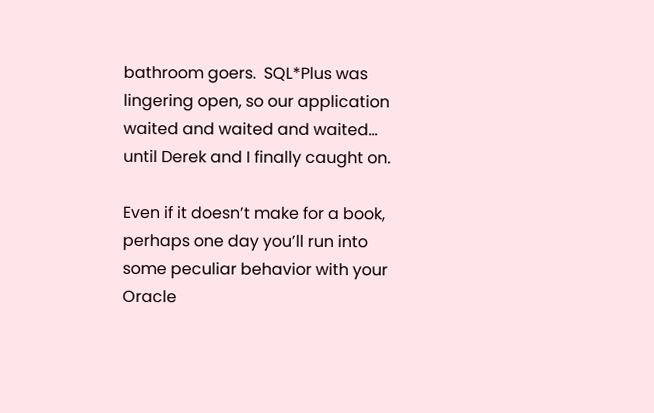bathroom goers.  SQL*Plus was lingering open, so our application waited and waited and waited… until Derek and I finally caught on.

Even if it doesn’t make for a book, perhaps one day you’ll run into some peculiar behavior with your Oracle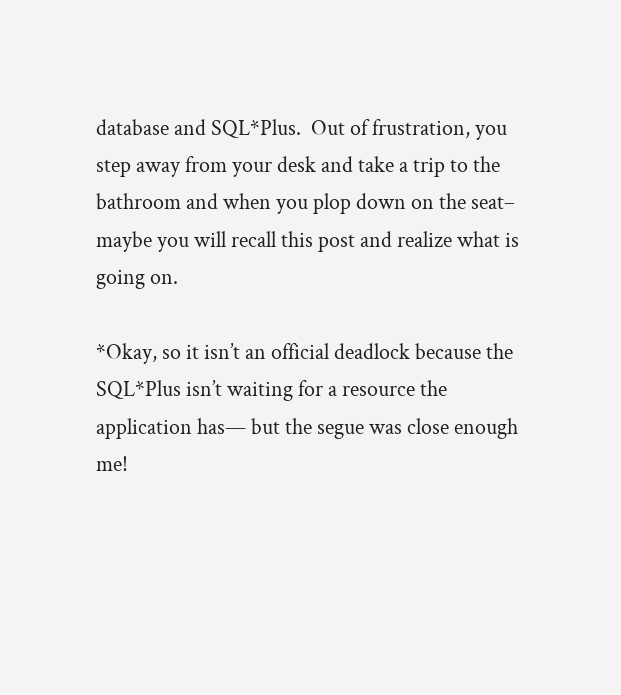database and SQL*Plus.  Out of frustration, you step away from your desk and take a trip to the bathroom and when you plop down on the seat– maybe you will recall this post and realize what is going on.

*Okay, so it isn’t an official deadlock because the SQL*Plus isn’t waiting for a resource the application has— but the segue was close enough me!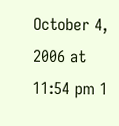October 4, 2006 at 11:54 pm 1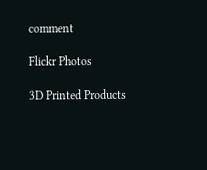comment

Flickr Photos

3D Printed Products